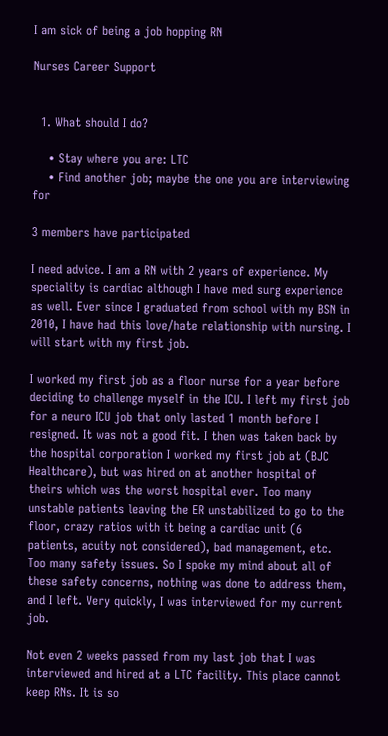I am sick of being a job hopping RN

Nurses Career Support


  1. What should I do?

    • Stay where you are: LTC
    • Find another job; maybe the one you are interviewing for

3 members have participated

I need advice. I am a RN with 2 years of experience. My speciality is cardiac although I have med surg experience as well. Ever since I graduated from school with my BSN in 2010, I have had this love/hate relationship with nursing. I will start with my first job.

I worked my first job as a floor nurse for a year before deciding to challenge myself in the ICU. I left my first job for a neuro ICU job that only lasted 1 month before I resigned. It was not a good fit. I then was taken back by the hospital corporation I worked my first job at (BJC Healthcare), but was hired on at another hospital of theirs which was the worst hospital ever. Too many unstable patients leaving the ER unstabilized to go to the floor, crazy ratios with it being a cardiac unit (6 patients, acuity not considered), bad management, etc. Too many safety issues. So I spoke my mind about all of these safety concerns, nothing was done to address them, and I left. Very quickly, I was interviewed for my current job.

Not even 2 weeks passed from my last job that I was interviewed and hired at a LTC facility. This place cannot keep RNs. It is so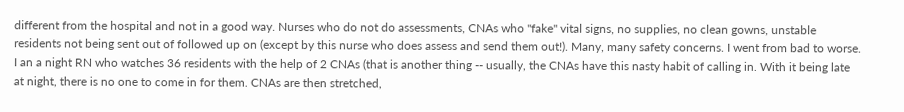different from the hospital and not in a good way. Nurses who do not do assessments, CNAs who "fake" vital signs, no supplies, no clean gowns, unstable residents not being sent out of followed up on (except by this nurse who does assess and send them out!). Many, many safety concerns. I went from bad to worse. I an a night RN who watches 36 residents with the help of 2 CNAs (that is another thing -- usually, the CNAs have this nasty habit of calling in. With it being late at night, there is no one to come in for them. CNAs are then stretched,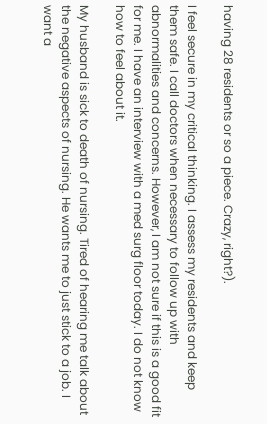having 28 residents or so a piece. Crazy, right?).

I feel secure in my critical thinking. I assess my residents and keep them safe. I call doctors when necessary to follow up with abnormalities and concerns. However, I am not sure if this is a good fit for me. I have an interview with a med surg floor today. I do not know how to feel about it.

My husband is sick to death of nursing. Tired of hearing me talk about the negative aspects of nursing. He wants me to just stick to a job. I want a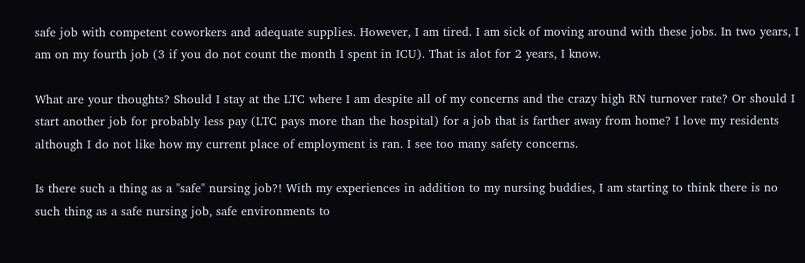safe job with competent coworkers and adequate supplies. However, I am tired. I am sick of moving around with these jobs. In two years, I am on my fourth job (3 if you do not count the month I spent in ICU). That is alot for 2 years, I know.

What are your thoughts? Should I stay at the LTC where I am despite all of my concerns and the crazy high RN turnover rate? Or should I start another job for probably less pay (LTC pays more than the hospital) for a job that is farther away from home? I love my residents although I do not like how my current place of employment is ran. I see too many safety concerns.

Is there such a thing as a "safe" nursing job?! With my experiences in addition to my nursing buddies, I am starting to think there is no such thing as a safe nursing job, safe environments to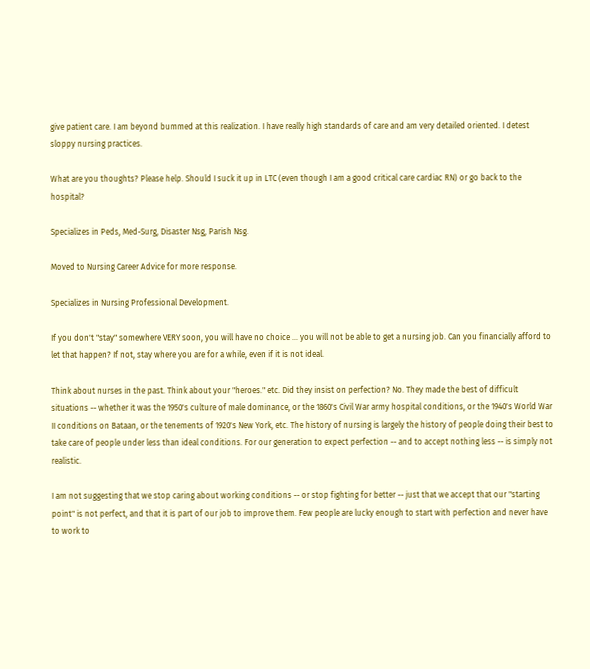give patient care. I am beyond bummed at this realization. I have really high standards of care and am very detailed oriented. I detest sloppy nursing practices.

What are you thoughts? Please help. Should I suck it up in LTC (even though I am a good critical care cardiac RN) or go back to the hospital?

Specializes in Peds, Med-Surg, Disaster Nsg, Parish Nsg.

Moved to Nursing Career Advice for more response.

Specializes in Nursing Professional Development.

If you don't "stay" somewhere VERY soon, you will have no choice ... you will not be able to get a nursing job. Can you financially afford to let that happen? If not, stay where you are for a while, even if it is not ideal.

Think about nurses in the past. Think about your "heroes." etc. Did they insist on perfection? No. They made the best of difficult situations -- whether it was the 1950's culture of male dominance, or the 1860's Civil War army hospital conditions, or the 1940's World War II conditions on Bataan, or the tenements of 1920's New York, etc. The history of nursing is largely the history of people doing their best to take care of people under less than ideal conditions. For our generation to expect perfection -- and to accept nothing less -- is simply not realistic.

I am not suggesting that we stop caring about working conditions -- or stop fighting for better -- just that we accept that our "starting point" is not perfect, and that it is part of our job to improve them. Few people are lucky enough to start with perfection and never have to work to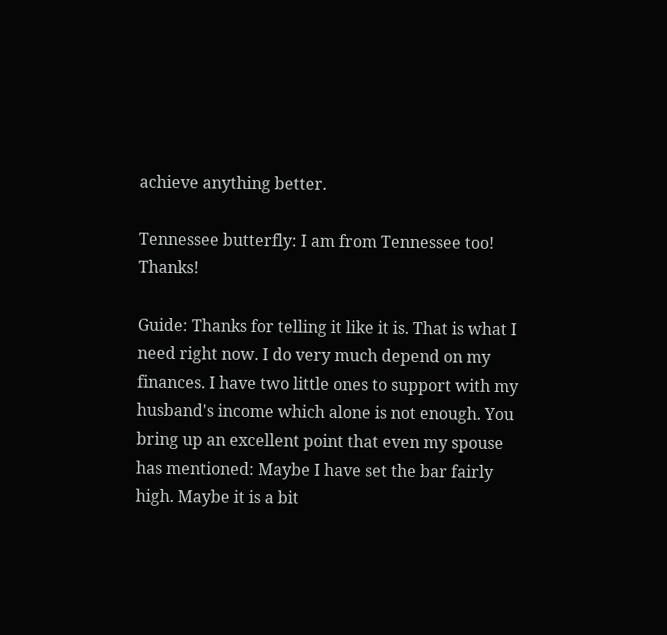achieve anything better.

Tennessee butterfly: I am from Tennessee too! Thanks!

Guide: Thanks for telling it like it is. That is what I need right now. I do very much depend on my finances. I have two little ones to support with my husband's income which alone is not enough. You bring up an excellent point that even my spouse has mentioned: Maybe I have set the bar fairly high. Maybe it is a bit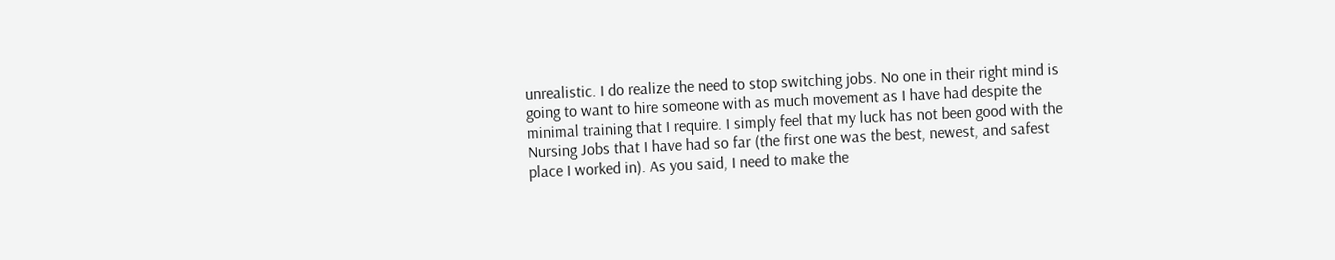unrealistic. I do realize the need to stop switching jobs. No one in their right mind is going to want to hire someone with as much movement as I have had despite the minimal training that I require. I simply feel that my luck has not been good with the Nursing Jobs that I have had so far (the first one was the best, newest, and safest place I worked in). As you said, I need to make the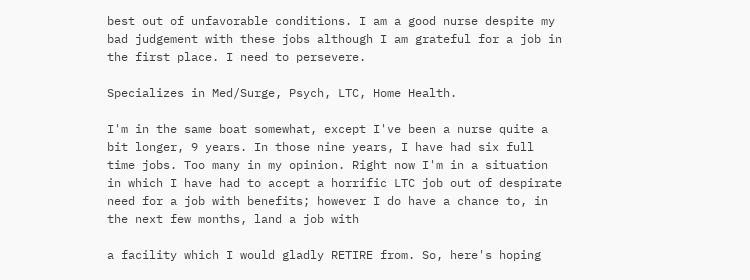best out of unfavorable conditions. I am a good nurse despite my bad judgement with these jobs although I am grateful for a job in the first place. I need to persevere.

Specializes in Med/Surge, Psych, LTC, Home Health.

I'm in the same boat somewhat, except I've been a nurse quite a bit longer, 9 years. In those nine years, I have had six full time jobs. Too many in my opinion. Right now I'm in a situation in which I have had to accept a horrific LTC job out of despirate need for a job with benefits; however I do have a chance to, in the next few months, land a job with

a facility which I would gladly RETIRE from. So, here's hoping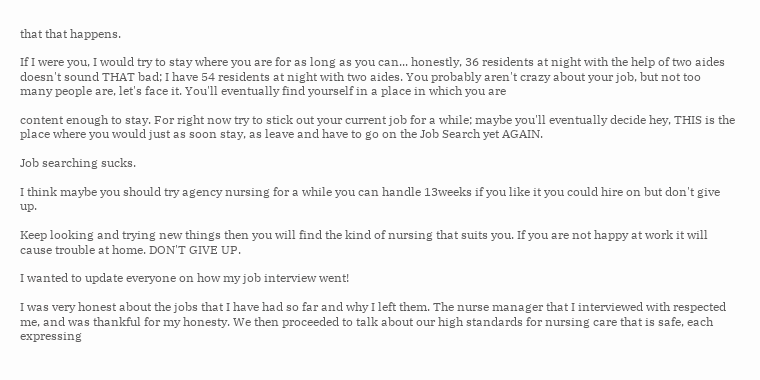that that happens.

If I were you, I would try to stay where you are for as long as you can... honestly, 36 residents at night with the help of two aides doesn't sound THAT bad; I have 54 residents at night with two aides. You probably aren't crazy about your job, but not too many people are, let's face it. You'll eventually find yourself in a place in which you are

content enough to stay. For right now try to stick out your current job for a while; maybe you'll eventually decide hey, THIS is the place where you would just as soon stay, as leave and have to go on the Job Search yet AGAIN.

Job searching sucks.

I think maybe you should try agency nursing for a while you can handle 13weeks if you like it you could hire on but don't give up.

Keep looking and trying new things then you will find the kind of nursing that suits you. If you are not happy at work it will cause trouble at home. DON'T GIVE UP.

I wanted to update everyone on how my job interview went!

I was very honest about the jobs that I have had so far and why I left them. The nurse manager that I interviewed with respected me, and was thankful for my honesty. We then proceeded to talk about our high standards for nursing care that is safe, each expressing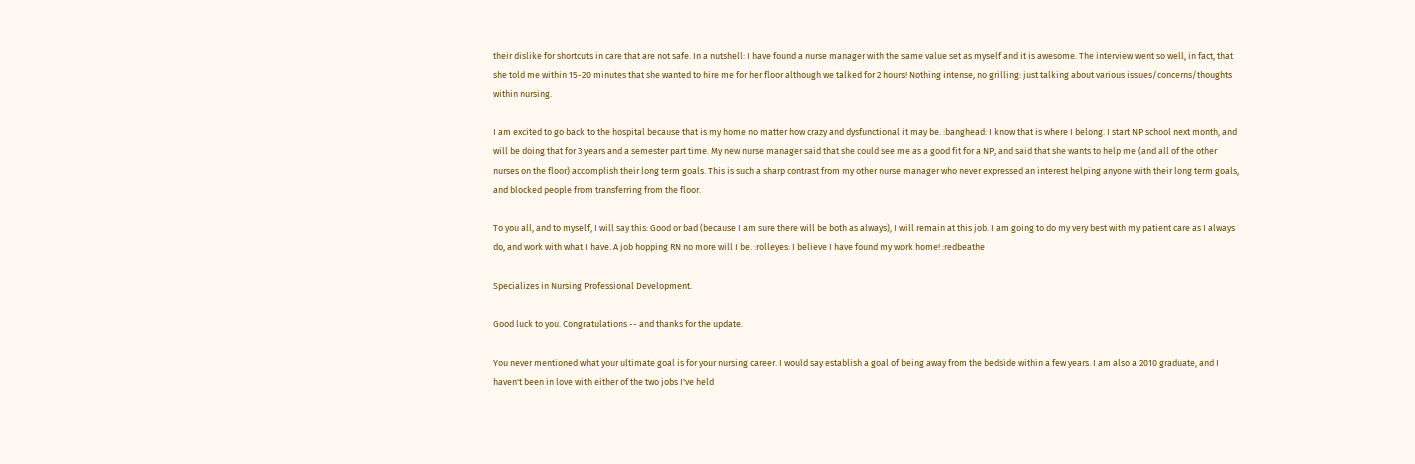their dislike for shortcuts in care that are not safe. In a nutshell: I have found a nurse manager with the same value set as myself and it is awesome. The interview went so well, in fact, that she told me within 15-20 minutes that she wanted to hire me for her floor although we talked for 2 hours! Nothing intense, no grilling: just talking about various issues/concerns/thoughts within nursing.

I am excited to go back to the hospital because that is my home no matter how crazy and dysfunctional it may be. :banghead: I know that is where I belong. I start NP school next month, and will be doing that for 3 years and a semester part time. My new nurse manager said that she could see me as a good fit for a NP, and said that she wants to help me (and all of the other nurses on the floor) accomplish their long term goals. This is such a sharp contrast from my other nurse manager who never expressed an interest helping anyone with their long term goals, and blocked people from transferring from the floor.

To you all, and to myself, I will say this: Good or bad (because I am sure there will be both as always), I will remain at this job. I am going to do my very best with my patient care as I always do, and work with what I have. A job hopping RN no more will I be. :rolleyes: I believe I have found my work home! :redbeathe

Specializes in Nursing Professional Development.

Good luck to you. Congratulations -- and thanks for the update.

You never mentioned what your ultimate goal is for your nursing career. I would say establish a goal of being away from the bedside within a few years. I am also a 2010 graduate, and I haven't been in love with either of the two jobs I've held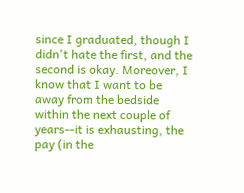since I graduated, though I didn't hate the first, and the second is okay. Moreover, I know that I want to be away from the bedside within the next couple of years--it is exhausting, the pay (in the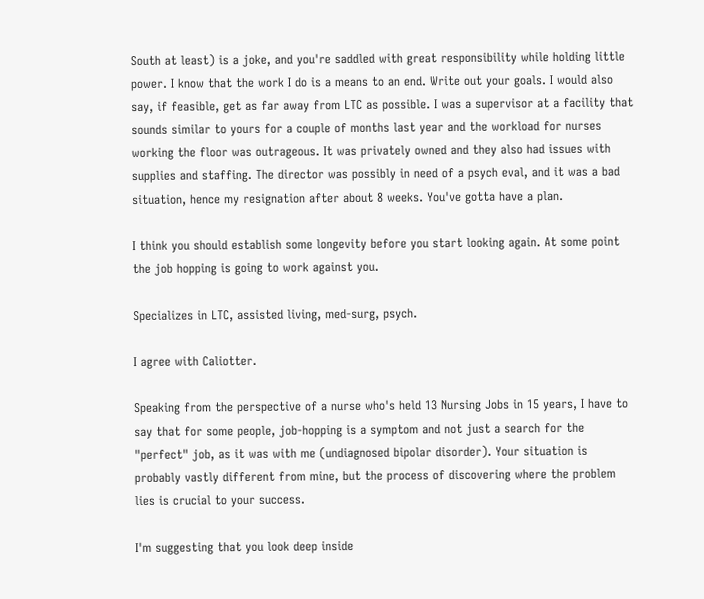South at least) is a joke, and you're saddled with great responsibility while holding little power. I know that the work I do is a means to an end. Write out your goals. I would also say, if feasible, get as far away from LTC as possible. I was a supervisor at a facility that sounds similar to yours for a couple of months last year and the workload for nurses working the floor was outrageous. It was privately owned and they also had issues with supplies and staffing. The director was possibly in need of a psych eval, and it was a bad situation, hence my resignation after about 8 weeks. You've gotta have a plan.

I think you should establish some longevity before you start looking again. At some point the job hopping is going to work against you.

Specializes in LTC, assisted living, med-surg, psych.

I agree with Caliotter.

Speaking from the perspective of a nurse who's held 13 Nursing Jobs in 15 years, I have to say that for some people, job-hopping is a symptom and not just a search for the "perfect" job, as it was with me (undiagnosed bipolar disorder). Your situation is probably vastly different from mine, but the process of discovering where the problem lies is crucial to your success.

I'm suggesting that you look deep inside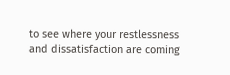to see where your restlessness and dissatisfaction are coming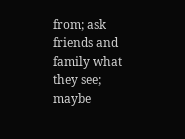from; ask friends and family what they see; maybe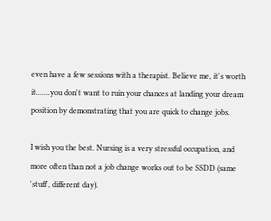even have a few sessions with a therapist. Believe me, it's worth it.......you don't want to ruin your chances at landing your dream position by demonstrating that you are quick to change jobs.

I wish you the best. Nursing is a very stressful occupation, and more often than not a job change works out to be SSDD (same 'stuff', different day).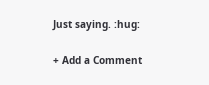Just saying. :hug:

+ Add a Comment